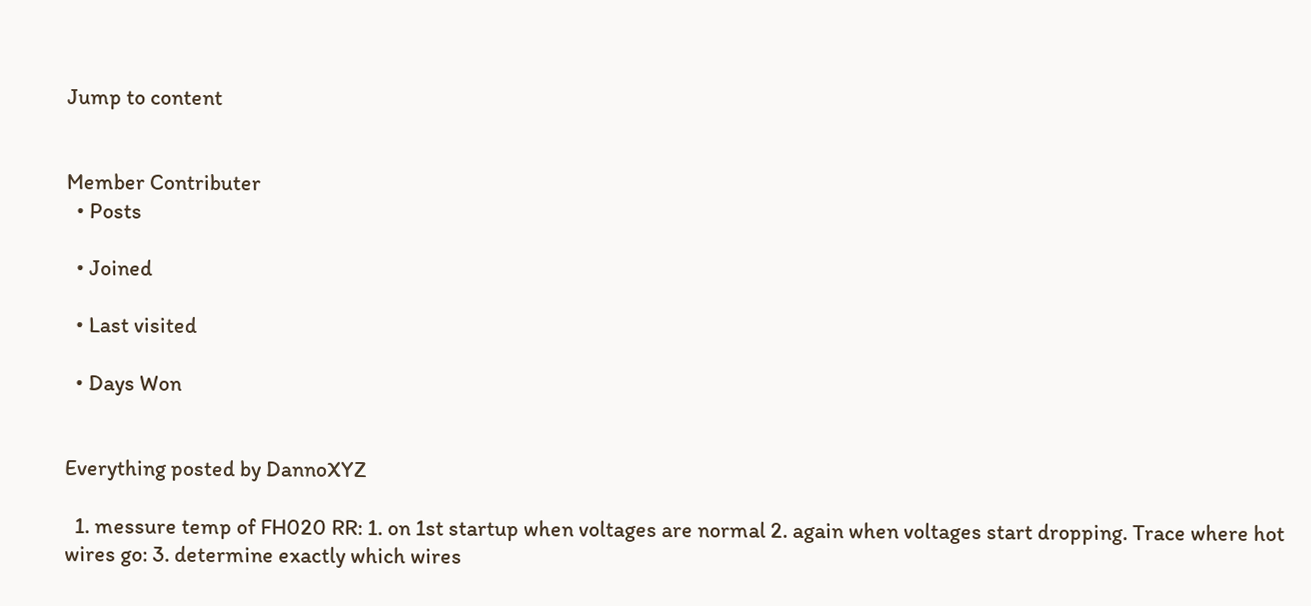Jump to content


Member Contributer
  • Posts

  • Joined

  • Last visited

  • Days Won


Everything posted by DannoXYZ

  1. messure temp of FH020 RR: 1. on 1st startup when voltages are normal 2. again when voltages start dropping. Trace where hot wires go: 3. determine exactly which wires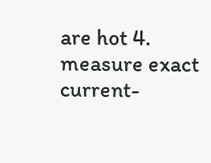are hot 4. measure exact current-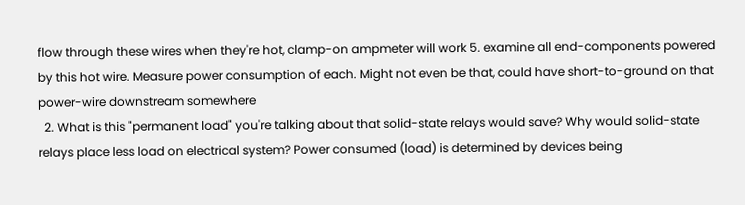flow through these wires when they're hot, clamp-on ampmeter will work 5. examine all end-components powered by this hot wire. Measure power consumption of each. Might not even be that, could have short-to-ground on that power-wire downstream somewhere
  2. What is this "permanent load" you're talking about that solid-state relays would save? Why would solid-state relays place less load on electrical system? Power consumed (load) is determined by devices being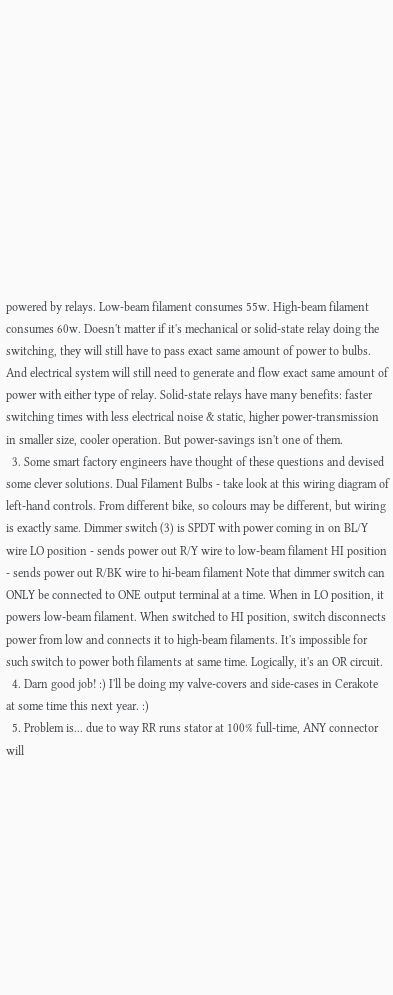powered by relays. Low-beam filament consumes 55w. High-beam filament consumes 60w. Doesn't matter if it's mechanical or solid-state relay doing the switching, they will still have to pass exact same amount of power to bulbs. And electrical system will still need to generate and flow exact same amount of power with either type of relay. Solid-state relays have many benefits: faster switching times with less electrical noise & static, higher power-transmission in smaller size, cooler operation. But power-savings isn't one of them.
  3. Some smart factory engineers have thought of these questions and devised some clever solutions. Dual Filament Bulbs - take look at this wiring diagram of left-hand controls. From different bike, so colours may be different, but wiring is exactly same. Dimmer switch (3) is SPDT with power coming in on BL/Y wire LO position - sends power out R/Y wire to low-beam filament HI position - sends power out R/BK wire to hi-beam filament Note that dimmer switch can ONLY be connected to ONE output terminal at a time. When in LO position, it powers low-beam filament. When switched to HI position, switch disconnects power from low and connects it to high-beam filaments. It's impossible for such switch to power both filaments at same time. Logically, it's an OR circuit.
  4. Darn good job! :) I'll be doing my valve-covers and side-cases in Cerakote at some time this next year. :)
  5. Problem is... due to way RR runs stator at 100% full-time, ANY connector will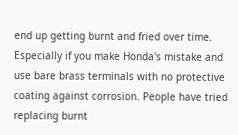end up getting burnt and fried over time. Especially if you make Honda's mistake and use bare brass terminals with no protective coating against corrosion. People have tried replacing burnt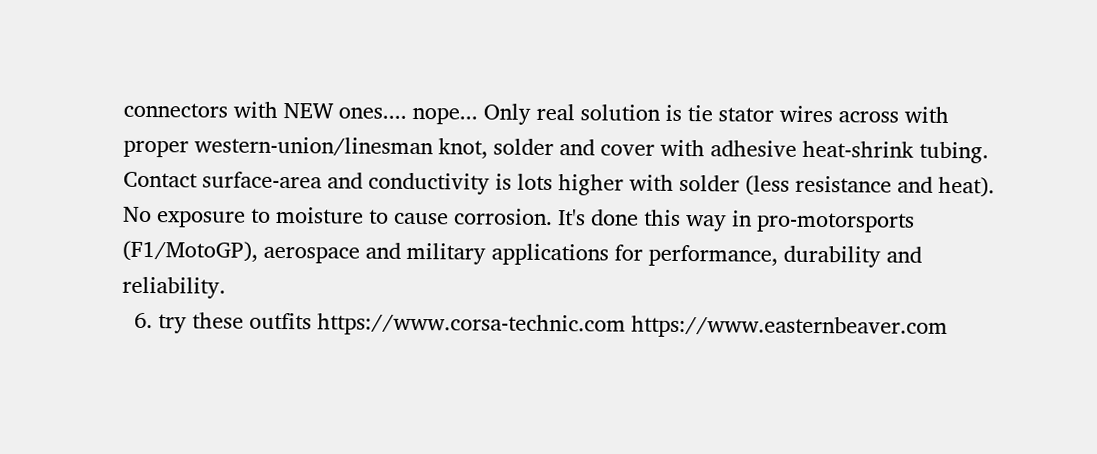connectors with NEW ones.... nope... Only real solution is tie stator wires across with proper western-union/linesman knot, solder and cover with adhesive heat-shrink tubing. Contact surface-area and conductivity is lots higher with solder (less resistance and heat). No exposure to moisture to cause corrosion. It's done this way in pro-motorsports (F1/MotoGP), aerospace and military applications for performance, durability and reliability.
  6. try these outfits https://www.corsa-technic.com https://www.easternbeaver.com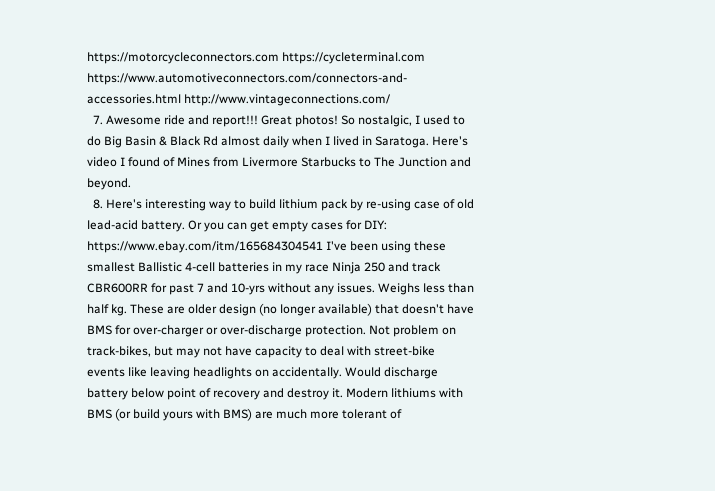https://motorcycleconnectors.com https://cycleterminal.com https://www.automotiveconnectors.com/connectors-and-accessories.html http://www.vintageconnections.com/
  7. Awesome ride and report!!! Great photos! So nostalgic, I used to do Big Basin & Black Rd almost daily when I lived in Saratoga. Here's video I found of Mines from Livermore Starbucks to The Junction and beyond.
  8. Here's interesting way to build lithium pack by re-using case of old lead-acid battery. Or you can get empty cases for DIY: https://www.ebay.com/itm/165684304541 I've been using these smallest Ballistic 4-cell batteries in my race Ninja 250 and track CBR600RR for past 7 and 10-yrs without any issues. Weighs less than half kg. These are older design (no longer available) that doesn't have BMS for over-charger or over-discharge protection. Not problem on track-bikes, but may not have capacity to deal with street-bike events like leaving headlights on accidentally. Would discharge battery below point of recovery and destroy it. Modern lithiums with BMS (or build yours with BMS) are much more tolerant of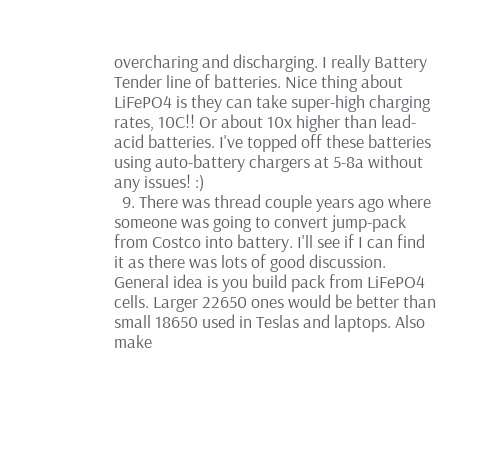overcharing and discharging. I really Battery Tender line of batteries. Nice thing about LiFePO4 is they can take super-high charging rates, 10C!! Or about 10x higher than lead-acid batteries. I've topped off these batteries using auto-battery chargers at 5-8a without any issues! :)
  9. There was thread couple years ago where someone was going to convert jump-pack from Costco into battery. I'll see if I can find it as there was lots of good discussion. General idea is you build pack from LiFePO4 cells. Larger 22650 ones would be better than small 18650 used in Teslas and laptops. Also make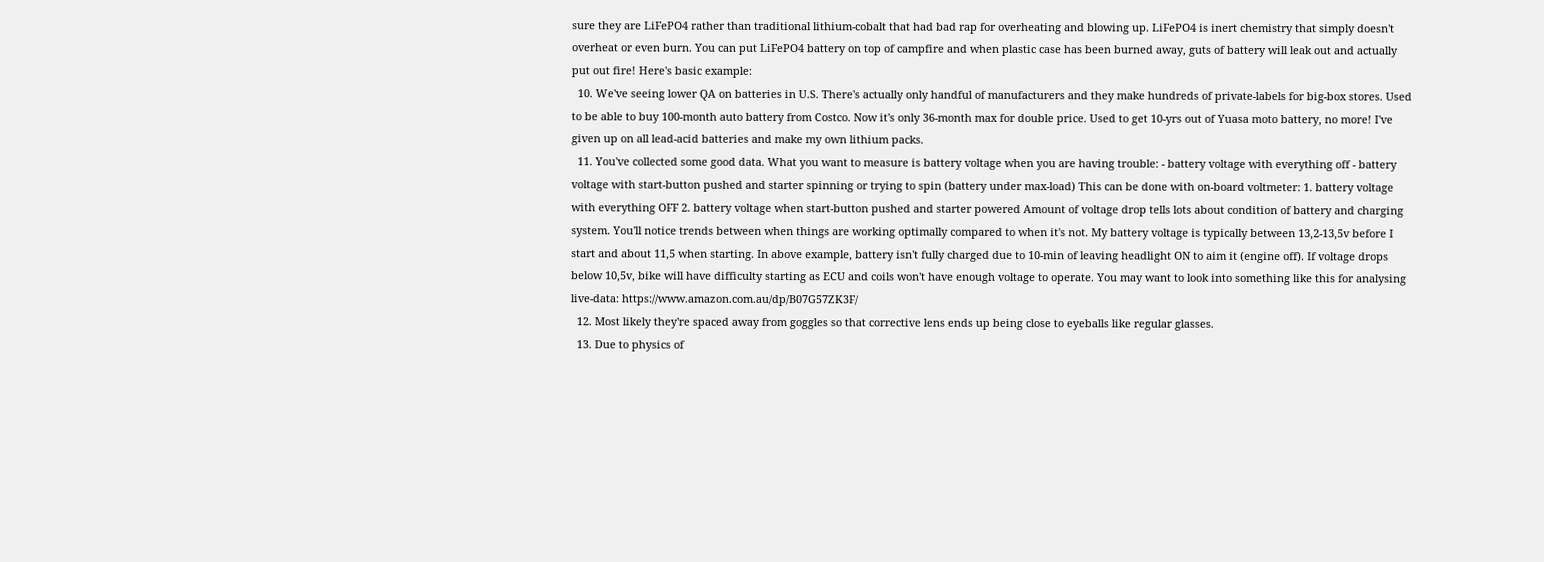sure they are LiFePO4 rather than traditional lithium-cobalt that had bad rap for overheating and blowing up. LiFePO4 is inert chemistry that simply doesn't overheat or even burn. You can put LiFePO4 battery on top of campfire and when plastic case has been burned away, guts of battery will leak out and actually put out fire! Here's basic example:
  10. We've seeing lower QA on batteries in U.S. There's actually only handful of manufacturers and they make hundreds of private-labels for big-box stores. Used to be able to buy 100-month auto battery from Costco. Now it's only 36-month max for double price. Used to get 10-yrs out of Yuasa moto battery, no more! I've given up on all lead-acid batteries and make my own lithium packs.
  11. You've collected some good data. What you want to measure is battery voltage when you are having trouble: - battery voltage with everything off - battery voltage with start-button pushed and starter spinning or trying to spin (battery under max-load) This can be done with on-board voltmeter: 1. battery voltage with everything OFF 2. battery voltage when start-button pushed and starter powered Amount of voltage drop tells lots about condition of battery and charging system. You'll notice trends between when things are working optimally compared to when it's not. My battery voltage is typically between 13,2-13,5v before I start and about 11,5 when starting. In above example, battery isn't fully charged due to 10-min of leaving headlight ON to aim it (engine off). If voltage drops below 10,5v, bike will have difficulty starting as ECU and coils won't have enough voltage to operate. You may want to look into something like this for analysing live-data: https://www.amazon.com.au/dp/B07G57ZK3F/
  12. Most likely they're spaced away from goggles so that corrective lens ends up being close to eyeballs like regular glasses.
  13. Due to physics of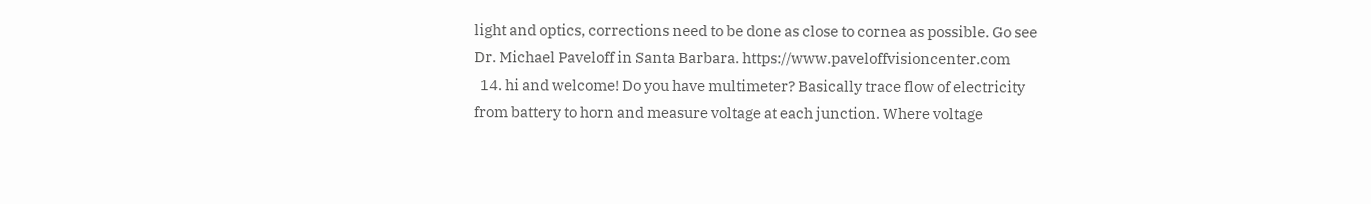light and optics, corrections need to be done as close to cornea as possible. Go see Dr. Michael Paveloff in Santa Barbara. https://www.paveloffvisioncenter.com
  14. hi and welcome! Do you have multimeter? Basically trace flow of electricity from battery to horn and measure voltage at each junction. Where voltage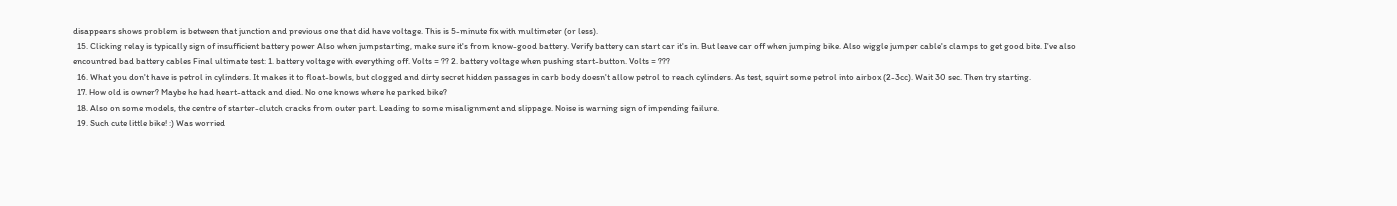disappears shows problem is between that junction and previous one that did have voltage. This is 5-minute fix with multimeter (or less).
  15. Clicking relay is typically sign of insufficient battery power Also when jumpstarting, make sure it's from know-good battery. Verify battery can start car it's in. But leave car off when jumping bike. Also wiggle jumper cable's clamps to get good bite. I've also encountred bad battery cables Final ultimate test: 1. battery voltage with everything off. Volts = ?? 2. battery voltage when pushing start-button. Volts = ???
  16. What you don't have is petrol in cylinders. It makes it to float-bowls, but clogged and dirty secret hidden passages in carb body doesn't allow petrol to reach cylinders. As test, squirt some petrol into airbox (2-3cc). Wait 30 sec. Then try starting.
  17. How old is owner? Maybe he had heart-attack and died. No one knows where he parked bike?
  18. Also on some models, the centre of starter-clutch cracks from outer part. Leading to some misalignment and slippage. Noise is warning sign of impending failure.
  19. Such cute little bike! :) Was worried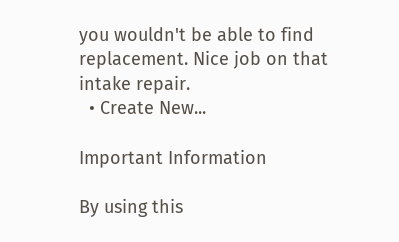you wouldn't be able to find replacement. Nice job on that intake repair.
  • Create New...

Important Information

By using this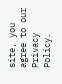site, you agree to our Privacy Policy.